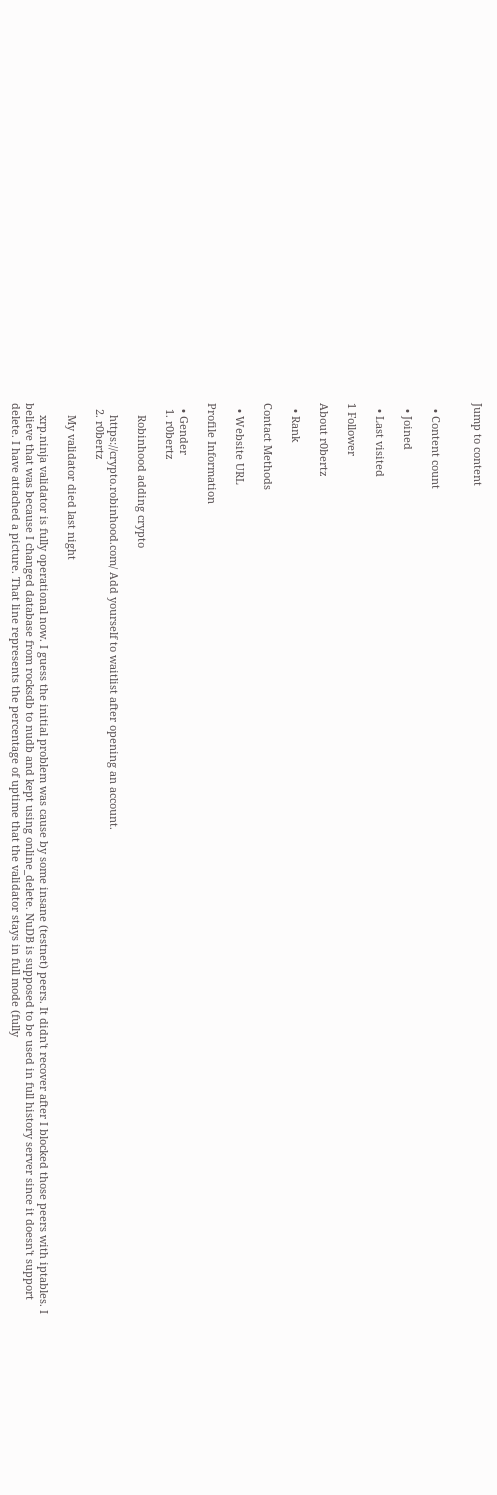Jump to content


  • Content count

  • Joined

  • Last visited

1 Follower

About r0bertz

  • Rank

Contact Methods

  • Website URL

Profile Information

  • Gender
  1. r0bertz

    Robinhood adding crypto

    https://crypto.robinhood.com/ Add yourself to waitlist after opening an account.
  2. r0bertz

    My validator died last night

    xrp.ninja validator is fully operational now. I guess the initial problem was cause by some insane (testnet) peers. It didn't recover after I blocked those peers with iptables. I believe that was because I changed database from rocksdb to nudb and kept using online_delete. NuDB is supposed to be used in full history server since it doesn't support delete. I have attached a picture. That line represents the percentage of uptime that the validator stays in full mode (fully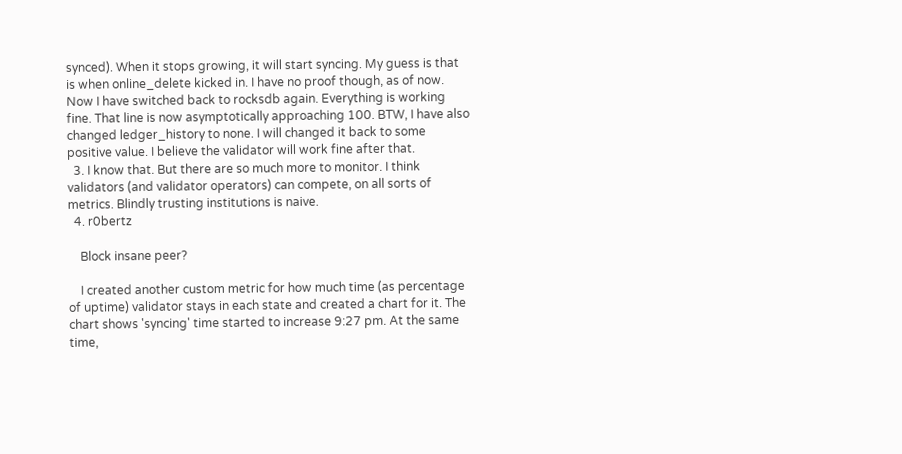synced). When it stops growing, it will start syncing. My guess is that is when online_delete kicked in. I have no proof though, as of now. Now I have switched back to rocksdb again. Everything is working fine. That line is now asymptotically approaching 100. BTW, I have also changed ledger_history to none. I will changed it back to some positive value. I believe the validator will work fine after that.
  3. I know that. But there are so much more to monitor. I think validators (and validator operators) can compete, on all sorts of metrics. Blindly trusting institutions is naive.
  4. r0bertz

    Block insane peer?

    I created another custom metric for how much time (as percentage of uptime) validator stays in each state and created a chart for it. The chart shows 'syncing' time started to increase 9:27 pm. At the same time,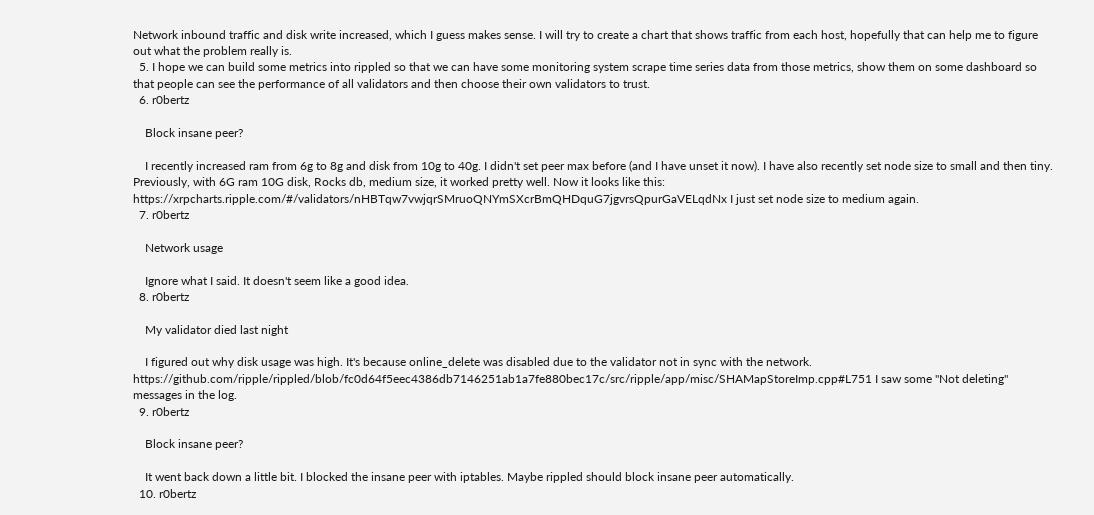Network inbound traffic and disk write increased, which I guess makes sense. I will try to create a chart that shows traffic from each host, hopefully that can help me to figure out what the problem really is.
  5. I hope we can build some metrics into rippled so that we can have some monitoring system scrape time series data from those metrics, show them on some dashboard so that people can see the performance of all validators and then choose their own validators to trust.
  6. r0bertz

    Block insane peer?

    I recently increased ram from 6g to 8g and disk from 10g to 40g. I didn't set peer max before (and I have unset it now). I have also recently set node size to small and then tiny. Previously, with 6G ram 10G disk, Rocks db, medium size, it worked pretty well. Now it looks like this: https://xrpcharts.ripple.com/#/validators/nHBTqw7vwjqrSMruoQNYmSXcrBmQHDquG7jgvrsQpurGaVELqdNx I just set node size to medium again.
  7. r0bertz

    Network usage

    Ignore what I said. It doesn't seem like a good idea.
  8. r0bertz

    My validator died last night

    I figured out why disk usage was high. It's because online_delete was disabled due to the validator not in sync with the network. https://github.com/ripple/rippled/blob/fc0d64f5eec4386db7146251ab1a7fe880bec17c/src/ripple/app/misc/SHAMapStoreImp.cpp#L751 I saw some "Not deleting" messages in the log.
  9. r0bertz

    Block insane peer?

    It went back down a little bit. I blocked the insane peer with iptables. Maybe rippled should block insane peer automatically.
  10. r0bertz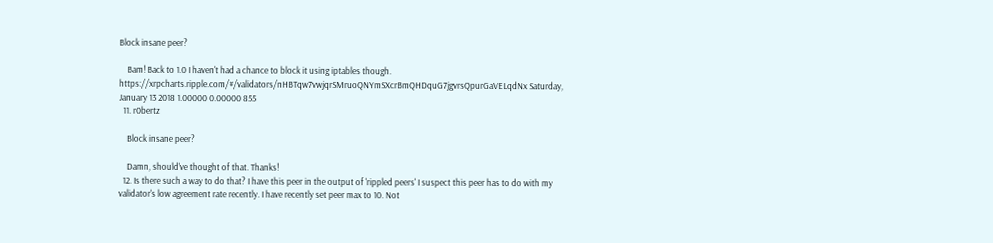Block insane peer?

    Bam! Back to 1.0 I haven't had a chance to block it using iptables though. https://xrpcharts.ripple.com/#/validators/nHBTqw7vwjqrSMruoQNYmSXcrBmQHDquG7jgvrsQpurGaVELqdNx Saturday, January 13 2018 1.00000 0.00000 855
  11. r0bertz

    Block insane peer?

    Damn, should've thought of that. Thanks!
  12. Is there such a way to do that? I have this peer in the output of 'rippled peers' I suspect this peer has to do with my validator's low agreement rate recently. I have recently set peer max to 10. Not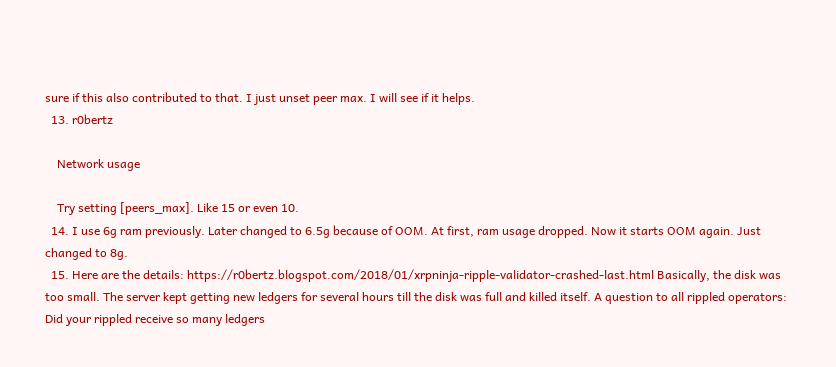sure if this also contributed to that. I just unset peer max. I will see if it helps.
  13. r0bertz

    Network usage

    Try setting [peers_max]. Like 15 or even 10.
  14. I use 6g ram previously. Later changed to 6.5g because of OOM. At first, ram usage dropped. Now it starts OOM again. Just changed to 8g.
  15. Here are the details: https://r0bertz.blogspot.com/2018/01/xrpninja-ripple-validator-crashed-last.html Basically, the disk was too small. The server kept getting new ledgers for several hours till the disk was full and killed itself. A question to all rippled operators: Did your rippled receive so many ledgers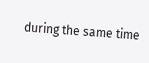during the same time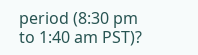period (8:30 pm to 1:40 am PST)?